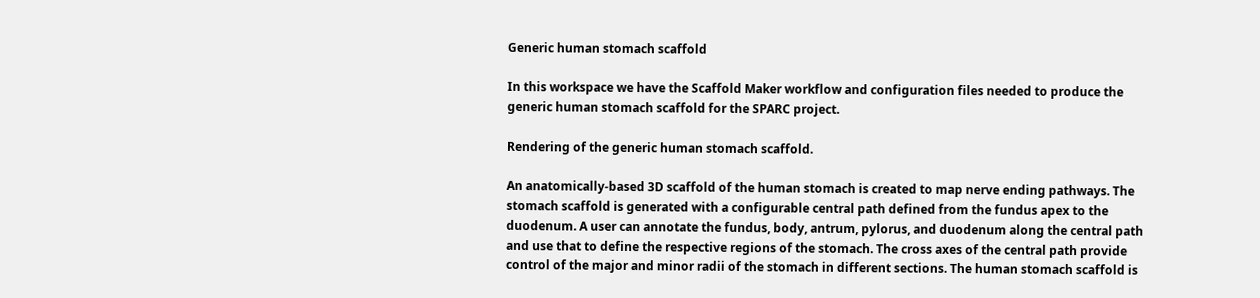Generic human stomach scaffold

In this workspace we have the Scaffold Maker workflow and configuration files needed to produce the generic human stomach scaffold for the SPARC project.

Rendering of the generic human stomach scaffold.

An anatomically-based 3D scaffold of the human stomach is created to map nerve ending pathways. The stomach scaffold is generated with a configurable central path defined from the fundus apex to the duodenum. A user can annotate the fundus, body, antrum, pylorus, and duodenum along the central path and use that to define the respective regions of the stomach. The cross axes of the central path provide control of the major and minor radii of the stomach in different sections. The human stomach scaffold is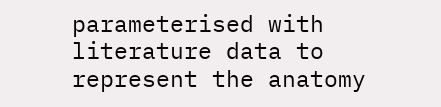parameterised with literature data to represent the anatomy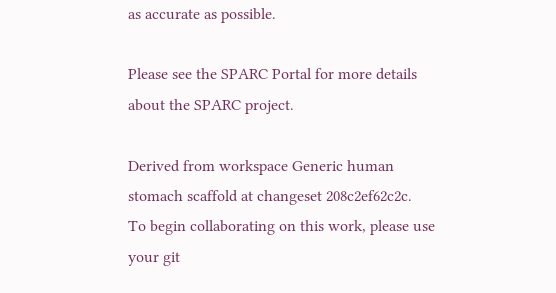as accurate as possible.

Please see the SPARC Portal for more details about the SPARC project.

Derived from workspace Generic human stomach scaffold at changeset 208c2ef62c2c.
To begin collaborating on this work, please use your git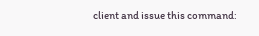client and issue this command: